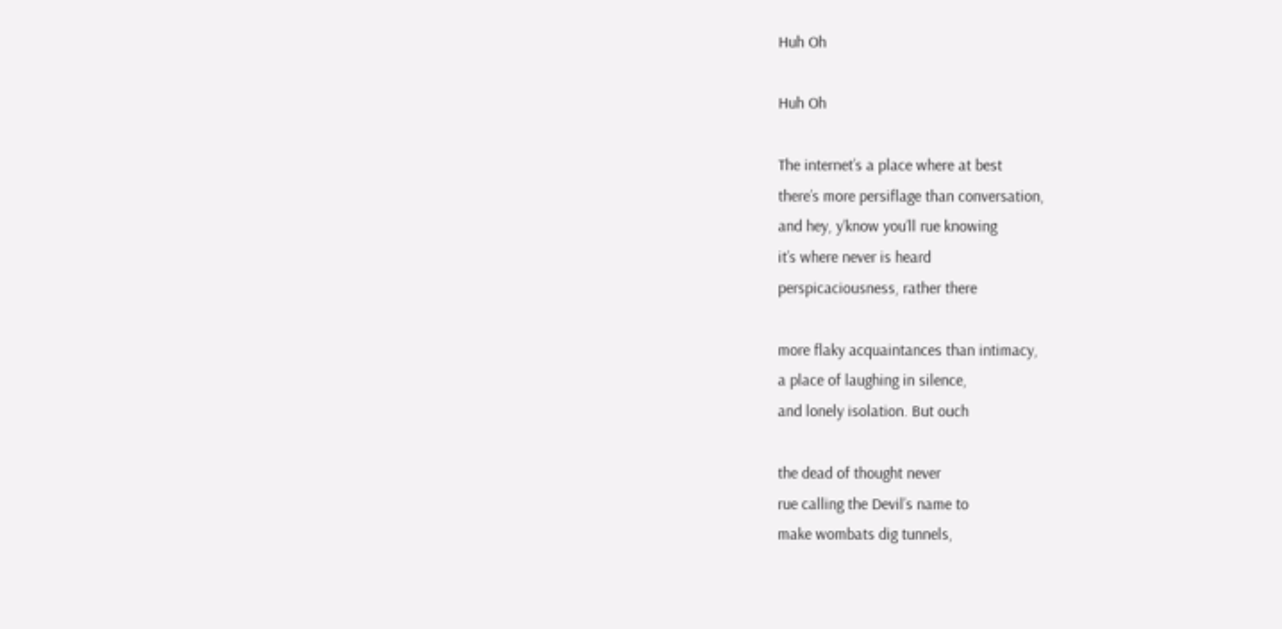Huh Oh

Huh Oh

The internet’s a place where at best
there’s more persiflage than conversation,
and hey, y’know you’ll rue knowing
it’s where never is heard
perspicaciousness, rather there

more flaky acquaintances than intimacy,
a place of laughing in silence,
and lonely isolation. But ouch

the dead of thought never
rue calling the Devil’s name to
make wombats dig tunnels,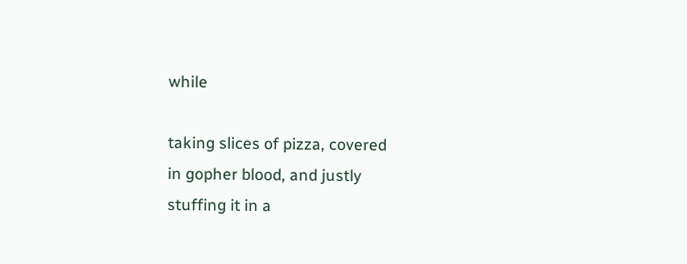while

taking slices of pizza, covered
in gopher blood, and justly
stuffing it in a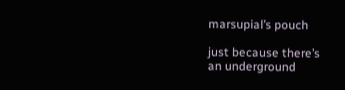marsupial’s pouch

just because there’s
an underground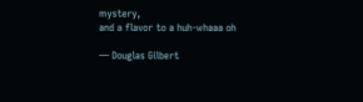mystery,
and a flavor to a huh-whaaa oh

— Douglas Gilbert